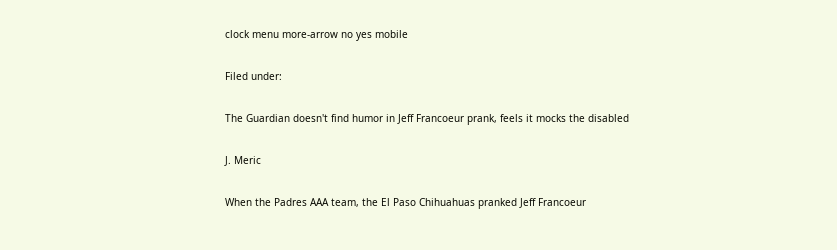clock menu more-arrow no yes mobile

Filed under:

The Guardian doesn't find humor in Jeff Francoeur prank, feels it mocks the disabled

J. Meric

When the Padres AAA team, the El Paso Chihuahuas pranked Jeff Francoeur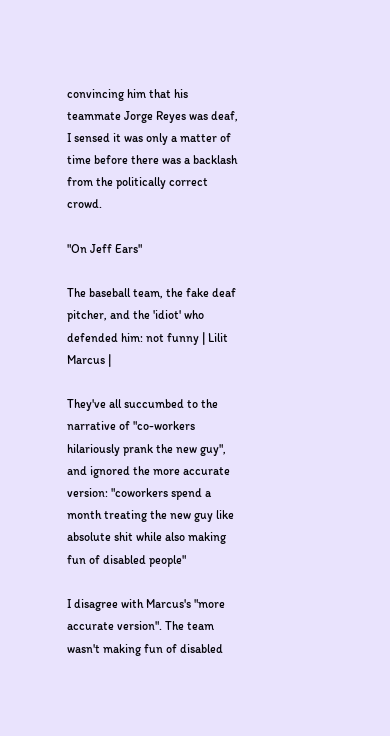convincing him that his teammate Jorge Reyes was deaf, I sensed it was only a matter of time before there was a backlash from the politically correct crowd.

"On Jeff Ears"

The baseball team, the fake deaf pitcher, and the 'idiot' who defended him: not funny | Lilit Marcus |

They've all succumbed to the narrative of "co-workers hilariously prank the new guy", and ignored the more accurate version: "coworkers spend a month treating the new guy like absolute shit while also making fun of disabled people"

I disagree with Marcus's "more accurate version". The team wasn't making fun of disabled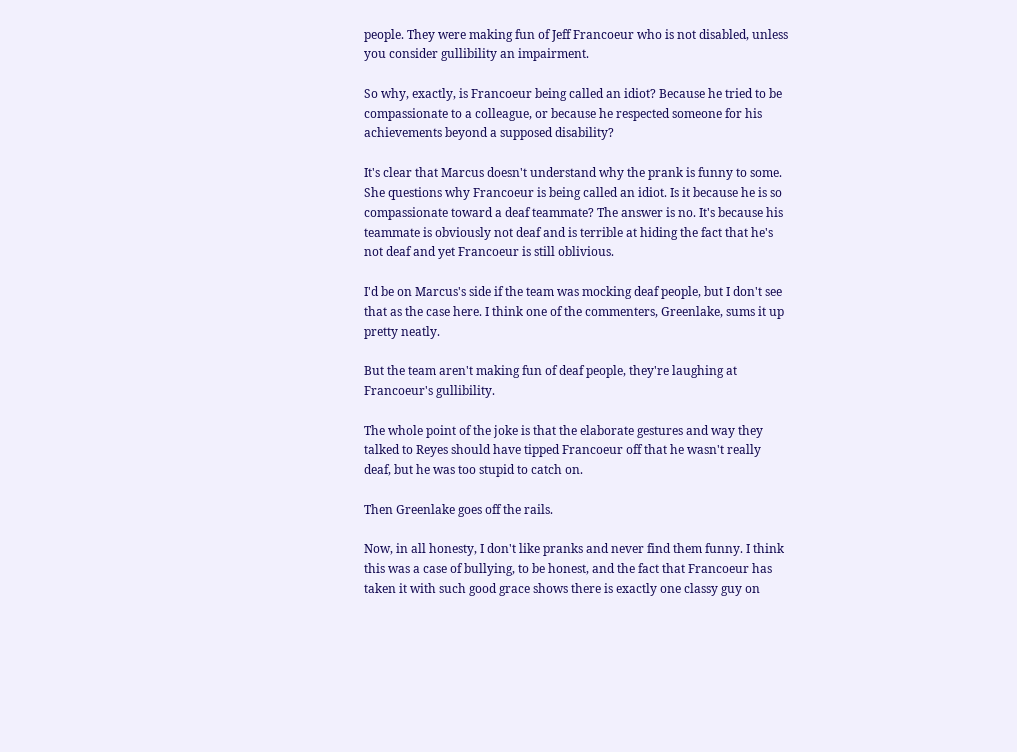people. They were making fun of Jeff Francoeur who is not disabled, unless you consider gullibility an impairment.

So why, exactly, is Francoeur being called an idiot? Because he tried to be compassionate to a colleague, or because he respected someone for his achievements beyond a supposed disability?

It's clear that Marcus doesn't understand why the prank is funny to some. She questions why Francoeur is being called an idiot. Is it because he is so compassionate toward a deaf teammate? The answer is no. It's because his teammate is obviously not deaf and is terrible at hiding the fact that he's not deaf and yet Francoeur is still oblivious.

I'd be on Marcus's side if the team was mocking deaf people, but I don't see that as the case here. I think one of the commenters, Greenlake, sums it up pretty neatly.

But the team aren't making fun of deaf people, they're laughing at Francoeur's gullibility.

The whole point of the joke is that the elaborate gestures and way they talked to Reyes should have tipped Francoeur off that he wasn't really deaf, but he was too stupid to catch on.

Then Greenlake goes off the rails.

Now, in all honesty, I don't like pranks and never find them funny. I think this was a case of bullying, to be honest, and the fact that Francoeur has taken it with such good grace shows there is exactly one classy guy on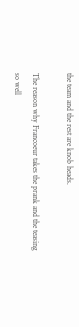the team and the rest are knob heads.

The reason why Francoeur takes the prank and the teasing so well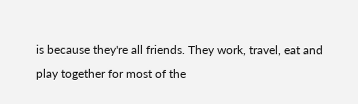is because they're all friends. They work, travel, eat and play together for most of the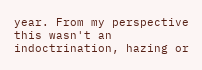year. From my perspective this wasn't an indoctrination, hazing or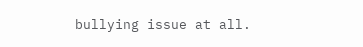bullying issue at all.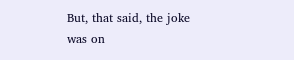But, that said, the joke was on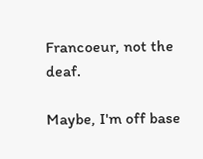Francoeur, not the deaf.

Maybe, I'm off base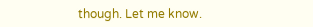though. Let me know.